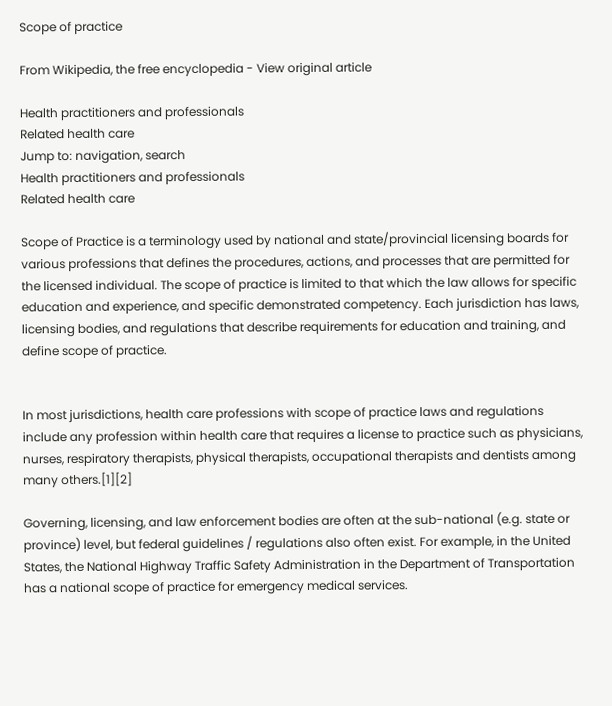Scope of practice

From Wikipedia, the free encyclopedia - View original article

Health practitioners and professionals
Related health care
Jump to: navigation, search
Health practitioners and professionals
Related health care

Scope of Practice is a terminology used by national and state/provincial licensing boards for various professions that defines the procedures, actions, and processes that are permitted for the licensed individual. The scope of practice is limited to that which the law allows for specific education and experience, and specific demonstrated competency. Each jurisdiction has laws, licensing bodies, and regulations that describe requirements for education and training, and define scope of practice.


In most jurisdictions, health care professions with scope of practice laws and regulations include any profession within health care that requires a license to practice such as physicians, nurses, respiratory therapists, physical therapists, occupational therapists and dentists among many others.[1][2]

Governing, licensing, and law enforcement bodies are often at the sub-national (e.g. state or province) level, but federal guidelines / regulations also often exist. For example, in the United States, the National Highway Traffic Safety Administration in the Department of Transportation has a national scope of practice for emergency medical services.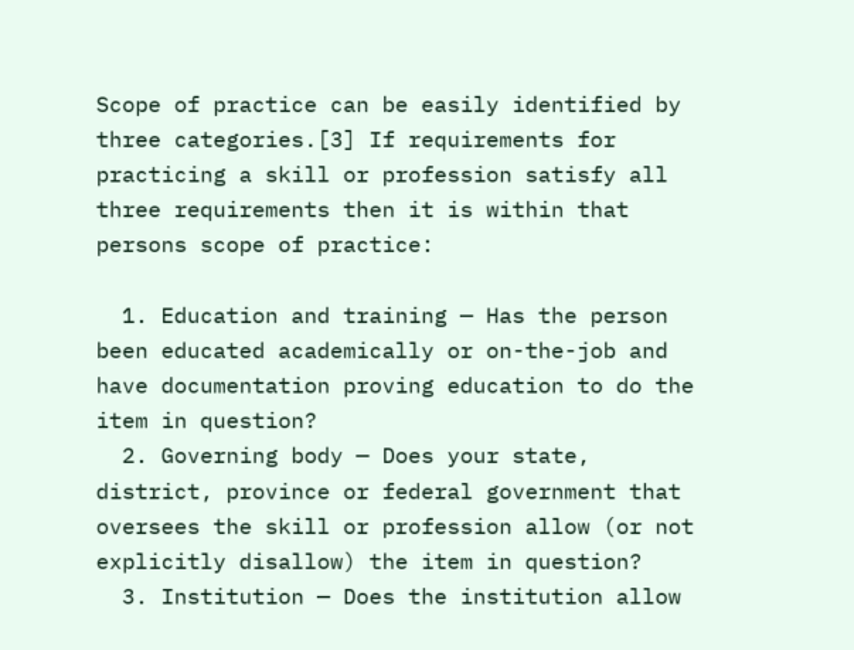Scope of practice can be easily identified by three categories.[3] If requirements for practicing a skill or profession satisfy all three requirements then it is within that persons scope of practice:

  1. Education and training — Has the person been educated academically or on-the-job and have documentation proving education to do the item in question?
  2. Governing body — Does your state, district, province or federal government that oversees the skill or profession allow (or not explicitly disallow) the item in question?
  3. Institution — Does the institution allow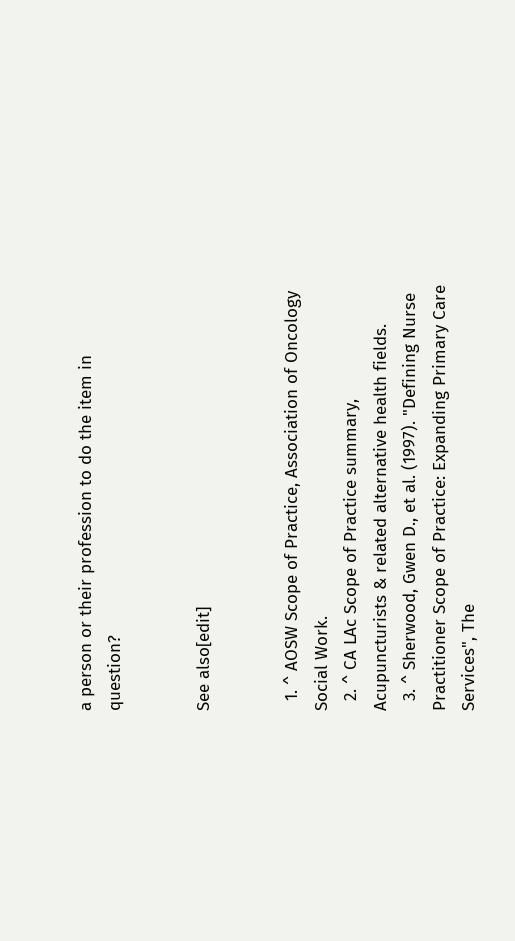a person or their profession to do the item in question?


See also[edit]


  1. ^ AOSW Scope of Practice, Association of Oncology Social Work.
  2. ^ CA LAc Scope of Practice summary, Acupuncturists & related alternative health fields.
  3. ^ Sherwood, Gwen D., et al. (1997). "Defining Nurse Practitioner Scope of Practice: Expanding Primary Care Services", The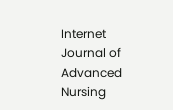Internet Journal of Advanced Nursing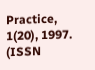Practice, 1(20), 1997. (ISSN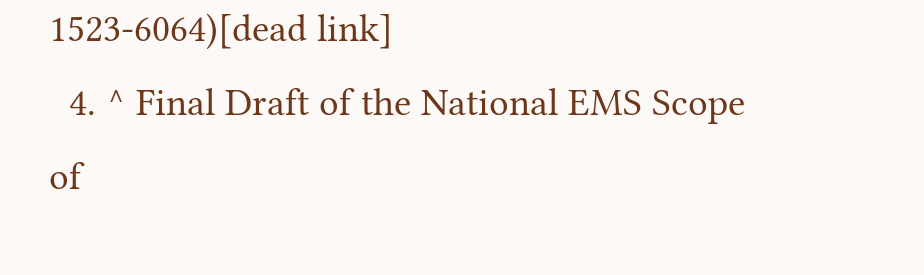1523-6064)[dead link]
  4. ^ Final Draft of the National EMS Scope of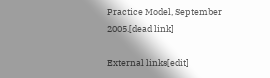Practice Model, September 2005.[dead link]

External links[edit]